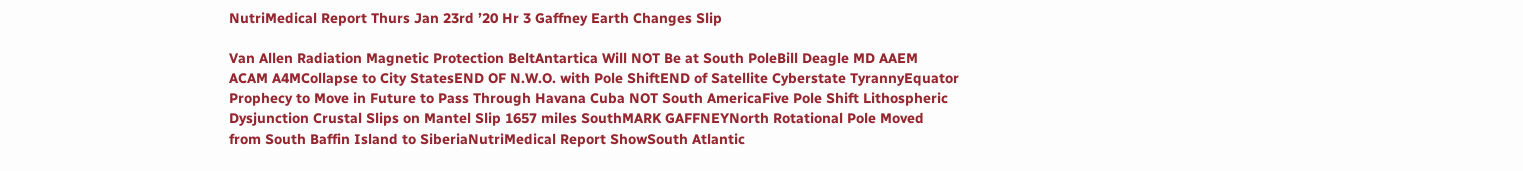NutriMedical Report Thurs Jan 23rd ’20 Hr 3 Gaffney Earth Changes Slip

Van Allen Radiation Magnetic Protection BeltAntartica Will NOT Be at South PoleBill Deagle MD AAEM ACAM A4MCollapse to City StatesEND OF N.W.O. with Pole ShiftEND of Satellite Cyberstate TyrannyEquator Prophecy to Move in Future to Pass Through Havana Cuba NOT South AmericaFive Pole Shift Lithospheric Dysjunction Crustal Slips on Mantel Slip 1657 miles SouthMARK GAFFNEYNorth Rotational Pole Moved from South Baffin Island to SiberiaNutriMedical Report ShowSouth Atlantic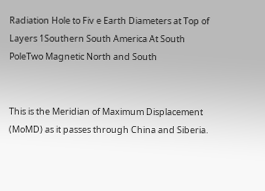Radiation Hole to Fiv e Earth Diameters at Top of Layers 1Southern South America At South PoleTwo Magnetic North and South


This is the Meridian of Maximum Displacement (MoMD) as it passes through China and Siberia.